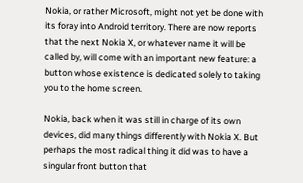Nokia, or rather Microsoft, might not yet be done with its foray into Android territory. There are now reports that the next Nokia X, or whatever name it will be called by, will come with an important new feature: a button whose existence is dedicated solely to taking you to the home screen.

Nokia, back when it was still in charge of its own devices, did many things differently with Nokia X. But perhaps the most radical thing it did was to have a singular front button that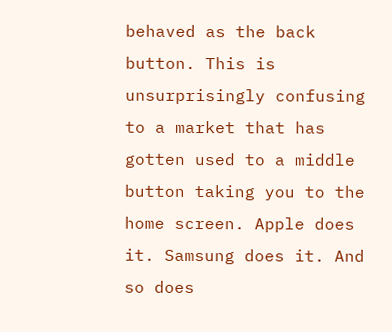behaved as the back button. This is unsurprisingly confusing to a market that has gotten used to a middle button taking you to the home screen. Apple does it. Samsung does it. And so does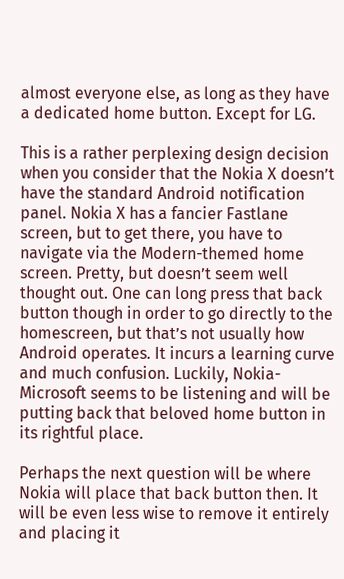almost everyone else, as long as they have a dedicated home button. Except for LG.

This is a rather perplexing design decision when you consider that the Nokia X doesn’t have the standard Android notification panel. Nokia X has a fancier Fastlane screen, but to get there, you have to navigate via the Modern-themed home screen. Pretty, but doesn’t seem well thought out. One can long press that back button though in order to go directly to the homescreen, but that’s not usually how Android operates. It incurs a learning curve and much confusion. Luckily, Nokia-Microsoft seems to be listening and will be putting back that beloved home button in its rightful place.

Perhaps the next question will be where Nokia will place that back button then. It will be even less wise to remove it entirely and placing it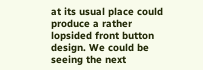at its usual place could produce a rather lopsided front button design. We could be seeing the next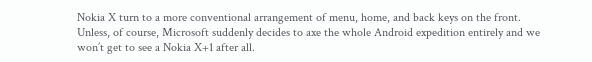Nokia X turn to a more conventional arrangement of menu, home, and back keys on the front. Unless, of course, Microsoft suddenly decides to axe the whole Android expedition entirely and we won’t get to see a Nokia X+1 after all.